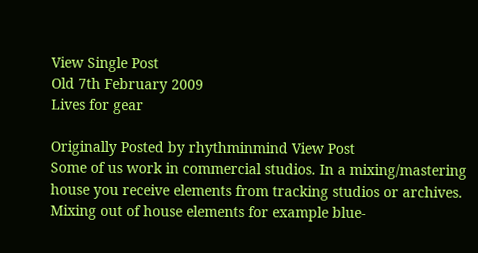View Single Post
Old 7th February 2009
Lives for gear

Originally Posted by rhythminmind View Post
Some of us work in commercial studios. In a mixing/mastering house you receive elements from tracking studios or archives. Mixing out of house elements for example blue-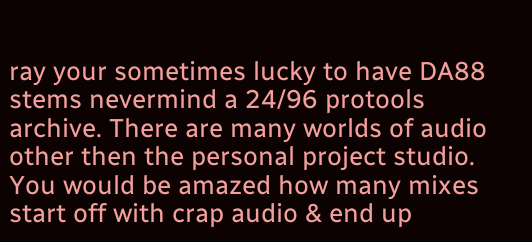ray your sometimes lucky to have DA88 stems nevermind a 24/96 protools archive. There are many worlds of audio other then the personal project studio. You would be amazed how many mixes start off with crap audio & end up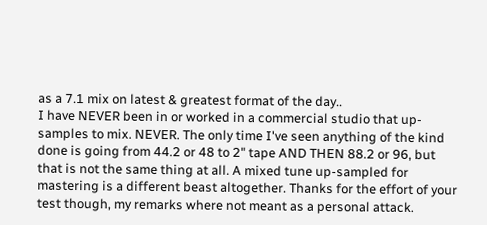as a 7.1 mix on latest & greatest format of the day..
I have NEVER been in or worked in a commercial studio that up-samples to mix. NEVER. The only time I've seen anything of the kind done is going from 44.2 or 48 to 2" tape AND THEN 88.2 or 96, but that is not the same thing at all. A mixed tune up-sampled for mastering is a different beast altogether. Thanks for the effort of your test though, my remarks where not meant as a personal attack.